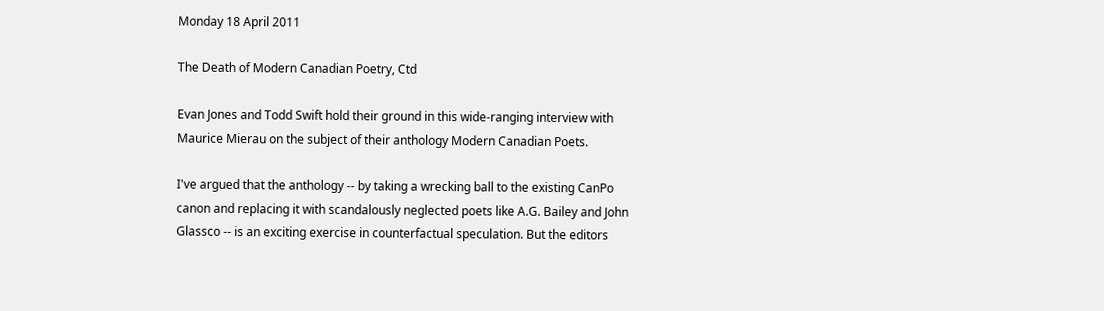Monday 18 April 2011

The Death of Modern Canadian Poetry, Ctd

Evan Jones and Todd Swift hold their ground in this wide-ranging interview with Maurice Mierau on the subject of their anthology Modern Canadian Poets.

I've argued that the anthology -- by taking a wrecking ball to the existing CanPo canon and replacing it with scandalously neglected poets like A.G. Bailey and John Glassco -- is an exciting exercise in counterfactual speculation. But the editors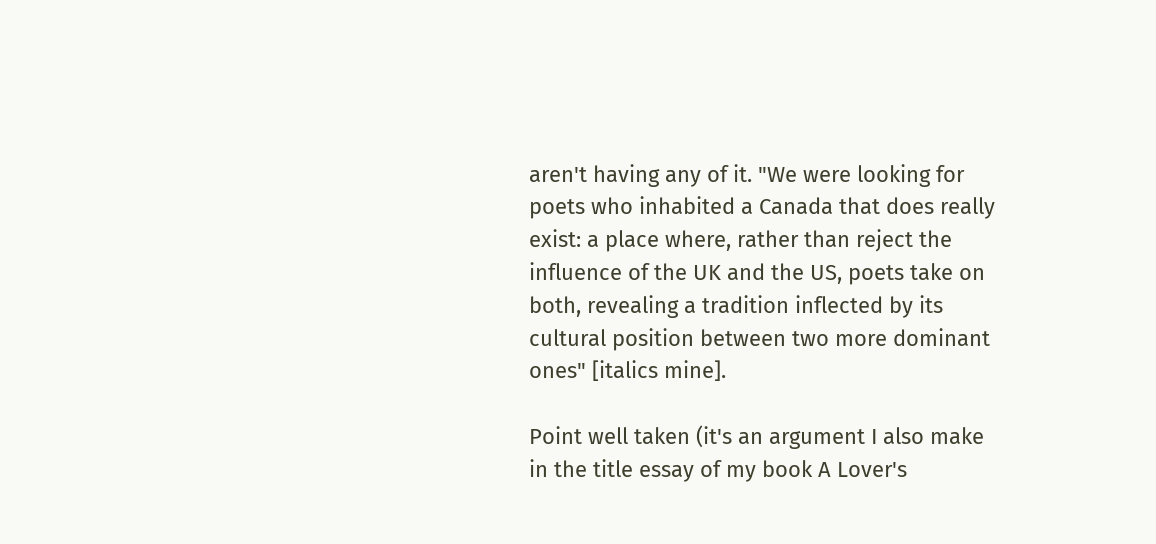aren't having any of it. "We were looking for poets who inhabited a Canada that does really exist: a place where, rather than reject the influence of the UK and the US, poets take on both, revealing a tradition inflected by its cultural position between two more dominant ones" [italics mine].

Point well taken (it's an argument I also make in the title essay of my book A Lover's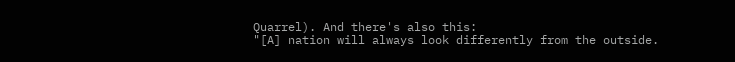Quarrel). And there's also this:
"[A] nation will always look differently from the outside.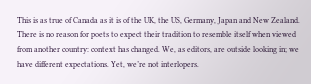This is as true of Canada as it is of the UK, the US, Germany, Japan and New Zealand. There is no reason for poets to expect their tradition to resemble itself when viewed from another country: context has changed. We, as editors, are outside looking in; we have different expectations. Yet, we’re not interlopers.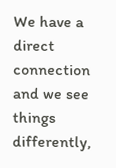We have a direct connection and we see things differently,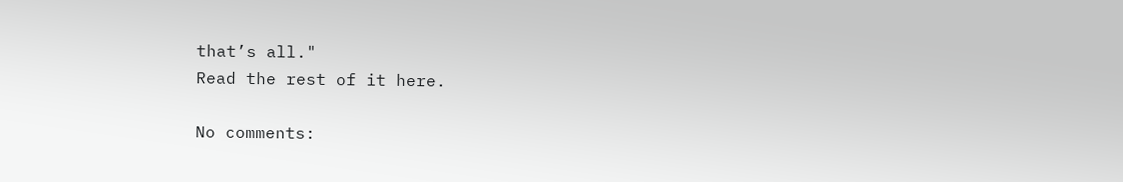that’s all."
Read the rest of it here.

No comments: